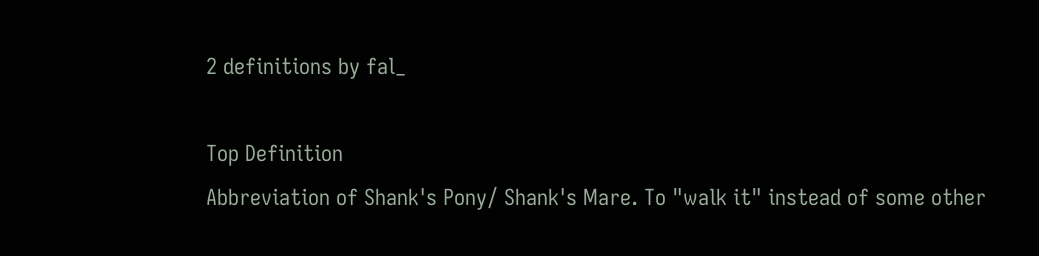2 definitions by fal_

Top Definition
Abbreviation of Shank's Pony/ Shank's Mare. To "walk it" instead of some other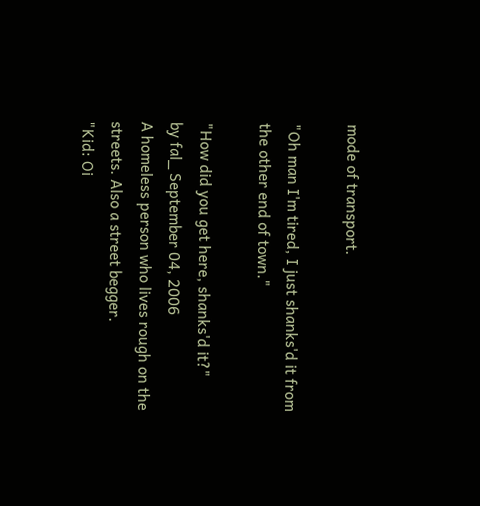mode of transport.

"Oh man I'm tired, I just shanks'd it from the other end of town."

"How did you get here, shanks'd it?"
by fal_ September 04, 2006
A homeless person who lives rough on the streets. Also a street begger.
"Kid: Oi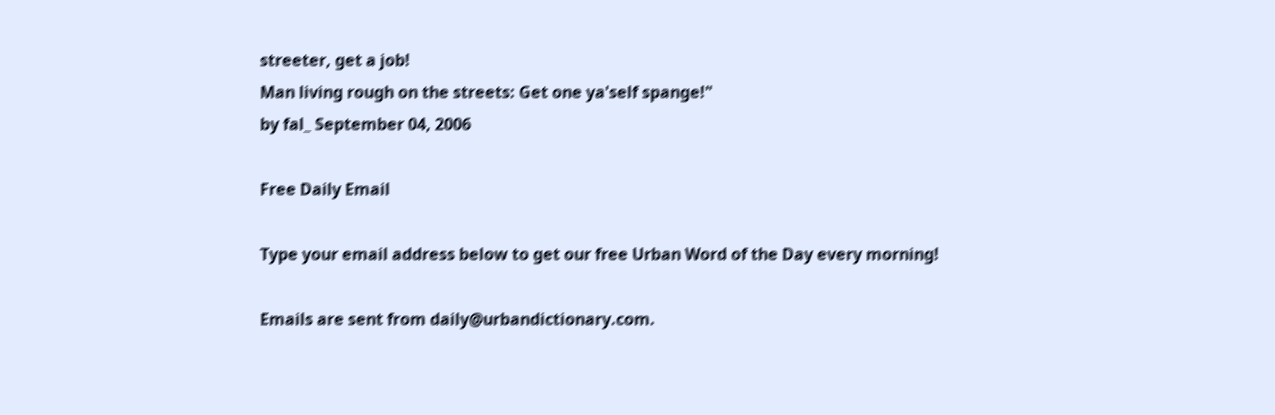streeter, get a job!
Man living rough on the streets: Get one ya'self spange!"
by fal_ September 04, 2006

Free Daily Email

Type your email address below to get our free Urban Word of the Day every morning!

Emails are sent from daily@urbandictionary.com.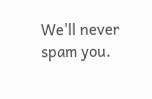We'll never spam you.